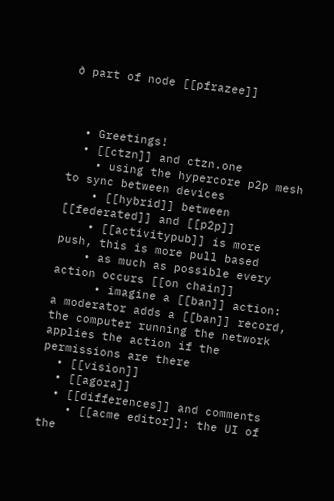∂ part of node [[pfrazee]]



  • Greetings!
  • [[ctzn]] and ctzn.one
    • using the hypercore p2p mesh to sync between devices
    • [[hybrid]] between [[federated]] and [[p2p]]
    • [[activitypub]] is more push, this is more pull based
    • as much as possible every action occurs [[on chain]]
      • imagine a [[ban]] action: a moderator adds a [[ban]] record, the computer running the network applies the action if the permissions are there
  • [[vision]]
  • [[agora]]
  • [[differences]] and comments
    • [[acme editor]]: the UI of the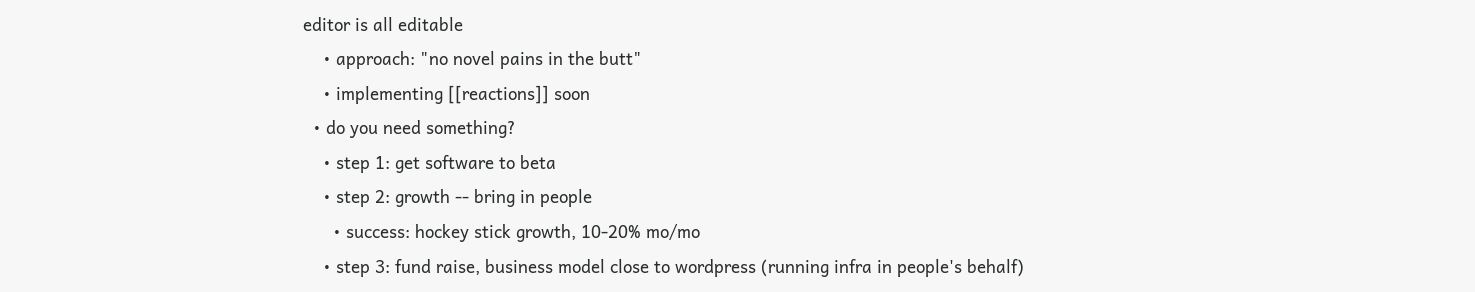editor is all editable
    • approach: "no novel pains in the butt"
    • implementing [[reactions]] soon
  • do you need something?
    • step 1: get software to beta
    • step 2: growth -- bring in people
      • success: hockey stick growth, 10-20% mo/mo
    • step 3: fund raise, business model close to wordpress (running infra in people's behalf)